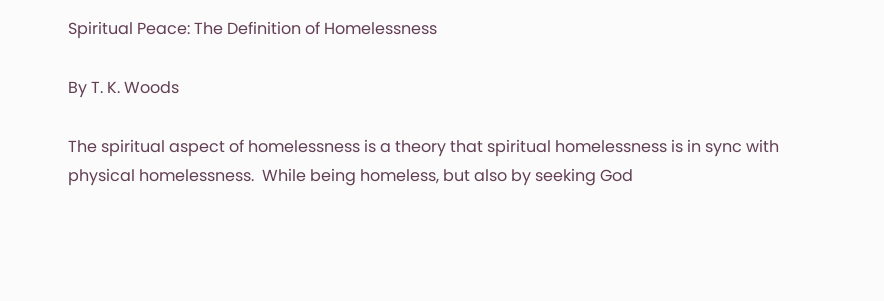Spiritual Peace: The Definition of Homelessness

By T. K. Woods

The spiritual aspect of homelessness is a theory that spiritual homelessness is in sync with physical homelessness.  While being homeless, but also by seeking God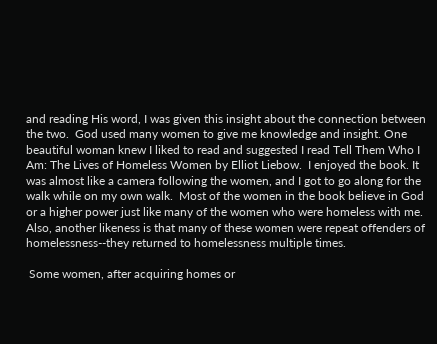and reading His word, I was given this insight about the connection between the two.  God used many women to give me knowledge and insight. One beautiful woman knew I liked to read and suggested I read Tell Them Who I Am: The Lives of Homeless Women by Elliot Liebow.  I enjoyed the book. It was almost like a camera following the women, and I got to go along for the walk while on my own walk.  Most of the women in the book believe in God or a higher power just like many of the women who were homeless with me.  Also, another likeness is that many of these women were repeat offenders of homelessness--they returned to homelessness multiple times.

 Some women, after acquiring homes or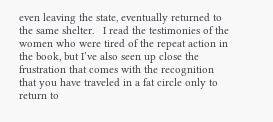even leaving the state, eventually returned to the same shelter.   I read the testimonies of the women who were tired of the repeat action in the book, but I’ve also seen up close the frustration that comes with the recognition that you have traveled in a fat circle only to return to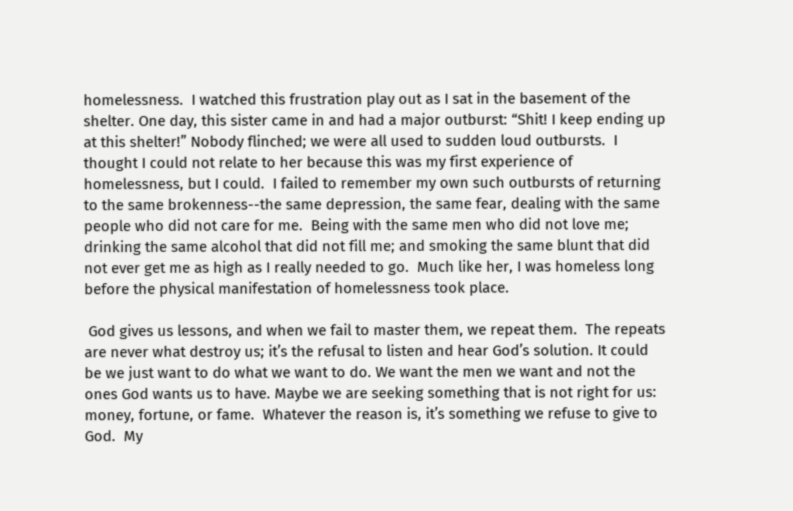homelessness.  I watched this frustration play out as I sat in the basement of the shelter. One day, this sister came in and had a major outburst: “Shit! I keep ending up at this shelter!” Nobody flinched; we were all used to sudden loud outbursts.  I thought I could not relate to her because this was my first experience of homelessness, but I could.  I failed to remember my own such outbursts of returning to the same brokenness--the same depression, the same fear, dealing with the same people who did not care for me.  Being with the same men who did not love me; drinking the same alcohol that did not fill me; and smoking the same blunt that did not ever get me as high as I really needed to go.  Much like her, I was homeless long before the physical manifestation of homelessness took place.

 God gives us lessons, and when we fail to master them, we repeat them.  The repeats are never what destroy us; it’s the refusal to listen and hear God’s solution. It could be we just want to do what we want to do. We want the men we want and not the ones God wants us to have. Maybe we are seeking something that is not right for us: money, fortune, or fame.  Whatever the reason is, it’s something we refuse to give to God.  My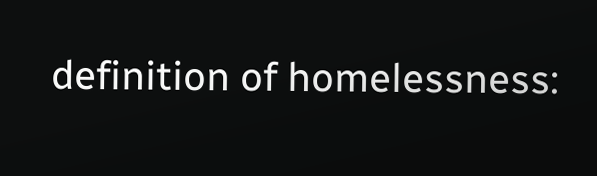definition of homelessness: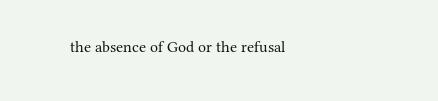the absence of God or the refusal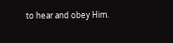to hear and obey Him.